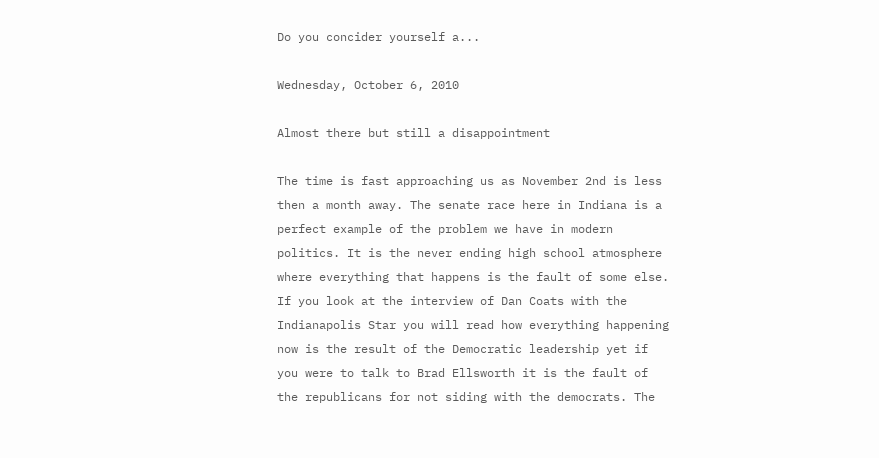Do you concider yourself a...

Wednesday, October 6, 2010

Almost there but still a disappointment

The time is fast approaching us as November 2nd is less then a month away. The senate race here in Indiana is a perfect example of the problem we have in modern politics. It is the never ending high school atmosphere where everything that happens is the fault of some else. If you look at the interview of Dan Coats with the Indianapolis Star you will read how everything happening now is the result of the Democratic leadership yet if you were to talk to Brad Ellsworth it is the fault of the republicans for not siding with the democrats. The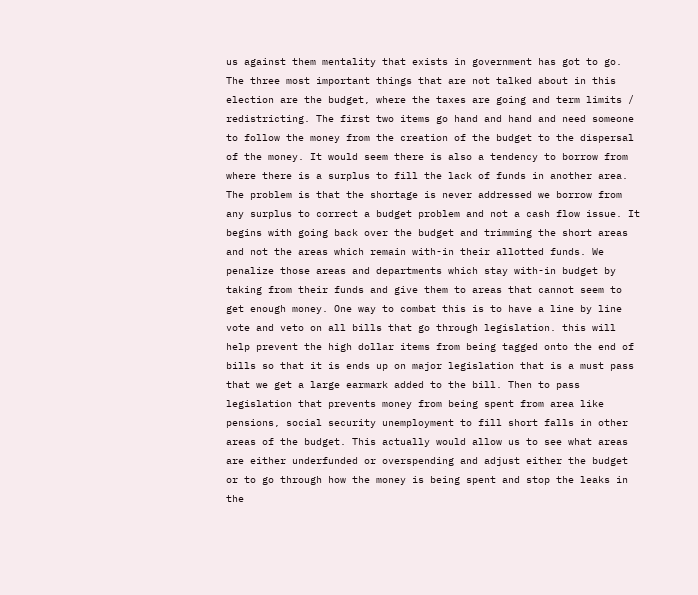us against them mentality that exists in government has got to go. The three most important things that are not talked about in this election are the budget, where the taxes are going and term limits / redistricting. The first two items go hand and hand and need someone to follow the money from the creation of the budget to the dispersal of the money. It would seem there is also a tendency to borrow from where there is a surplus to fill the lack of funds in another area. The problem is that the shortage is never addressed we borrow from any surplus to correct a budget problem and not a cash flow issue. It begins with going back over the budget and trimming the short areas and not the areas which remain with-in their allotted funds. We penalize those areas and departments which stay with-in budget by taking from their funds and give them to areas that cannot seem to get enough money. One way to combat this is to have a line by line vote and veto on all bills that go through legislation. this will help prevent the high dollar items from being tagged onto the end of bills so that it is ends up on major legislation that is a must pass that we get a large earmark added to the bill. Then to pass legislation that prevents money from being spent from area like pensions, social security unemployment to fill short falls in other areas of the budget. This actually would allow us to see what areas are either underfunded or overspending and adjust either the budget or to go through how the money is being spent and stop the leaks in the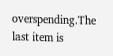overspending.The last item is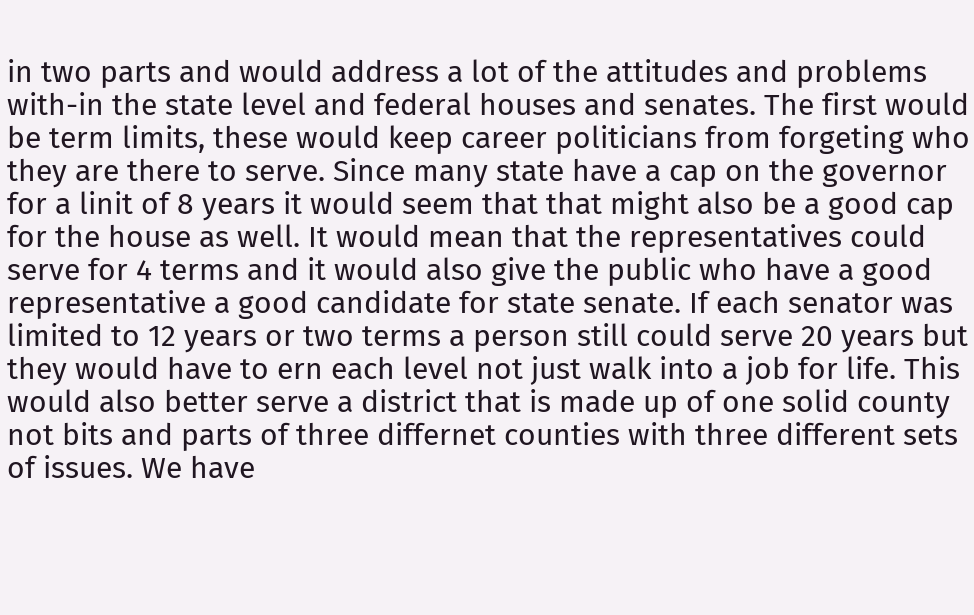in two parts and would address a lot of the attitudes and problems with-in the state level and federal houses and senates. The first would be term limits, these would keep career politicians from forgeting who they are there to serve. Since many state have a cap on the governor for a linit of 8 years it would seem that that might also be a good cap for the house as well. It would mean that the representatives could serve for 4 terms and it would also give the public who have a good representative a good candidate for state senate. If each senator was limited to 12 years or two terms a person still could serve 20 years but they would have to ern each level not just walk into a job for life. This would also better serve a district that is made up of one solid county not bits and parts of three differnet counties with three different sets of issues. We have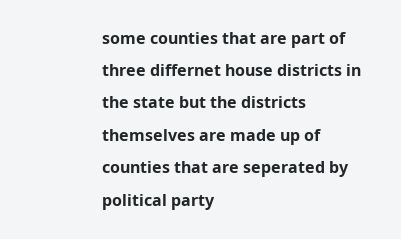some counties that are part of three differnet house districts in the state but the districts themselves are made up of counties that are seperated by political party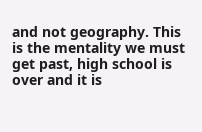and not geography. This is the mentality we must get past, high school is over and it is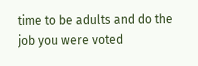time to be adults and do the job you were voted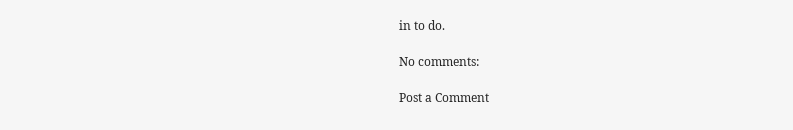in to do.

No comments:

Post a Comment